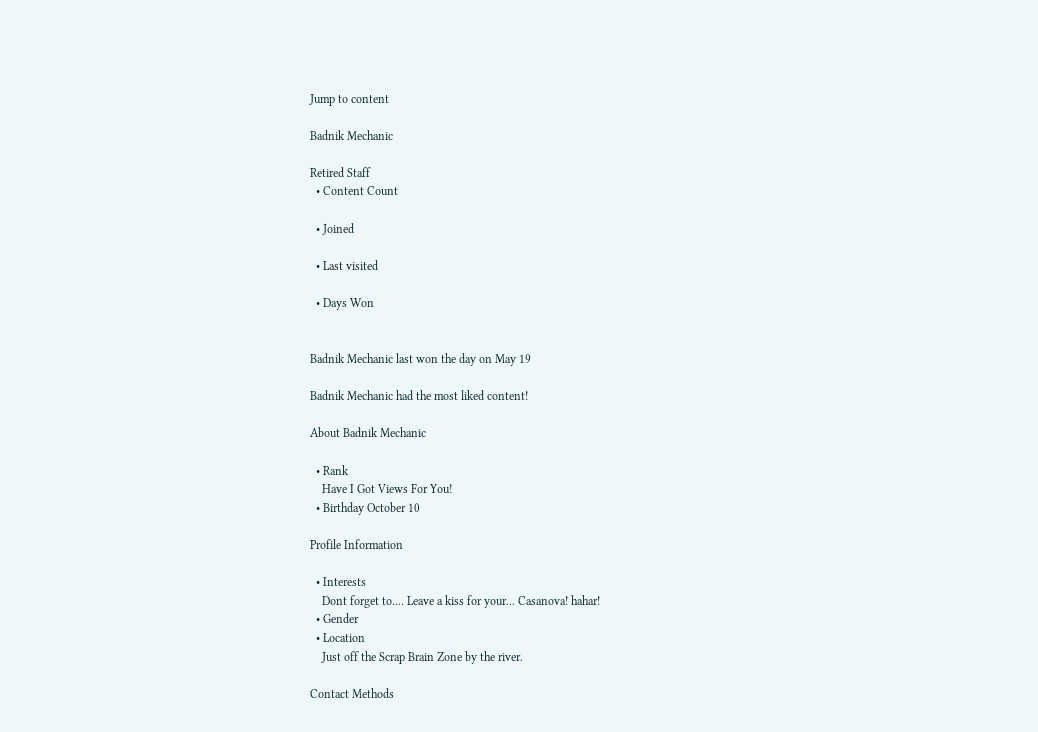Jump to content

Badnik Mechanic

Retired Staff
  • Content Count

  • Joined

  • Last visited

  • Days Won


Badnik Mechanic last won the day on May 19

Badnik Mechanic had the most liked content!

About Badnik Mechanic

  • Rank
    Have I Got Views For You!
  • Birthday October 10

Profile Information

  • Interests
    Dont forget to.... Leave a kiss for your... Casanova! hahar!
  • Gender
  • Location
    Just off the Scrap Brain Zone by the river.

Contact Methods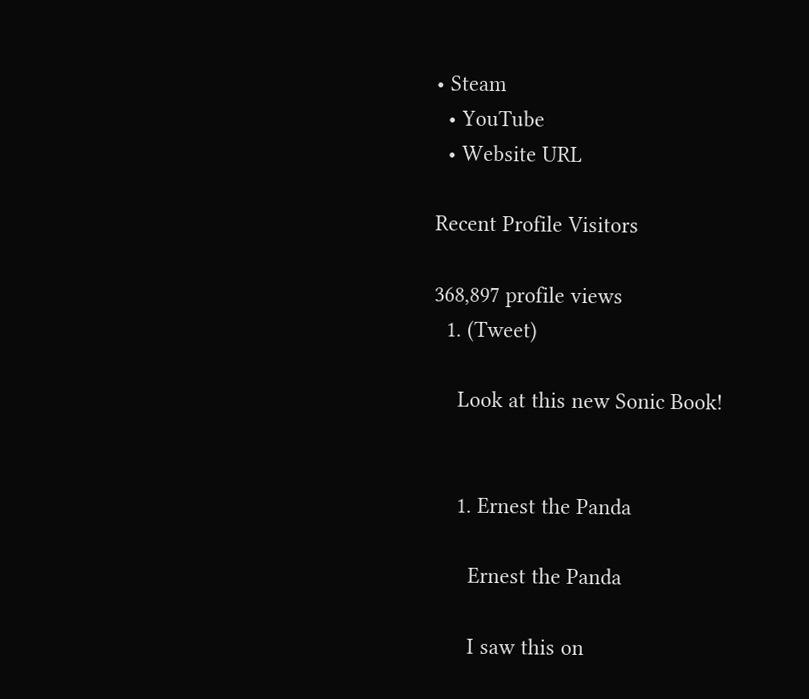• Steam
  • YouTube
  • Website URL

Recent Profile Visitors

368,897 profile views
  1. (Tweet)

    Look at this new Sonic Book!


    1. Ernest the Panda

      Ernest the Panda

      I saw this on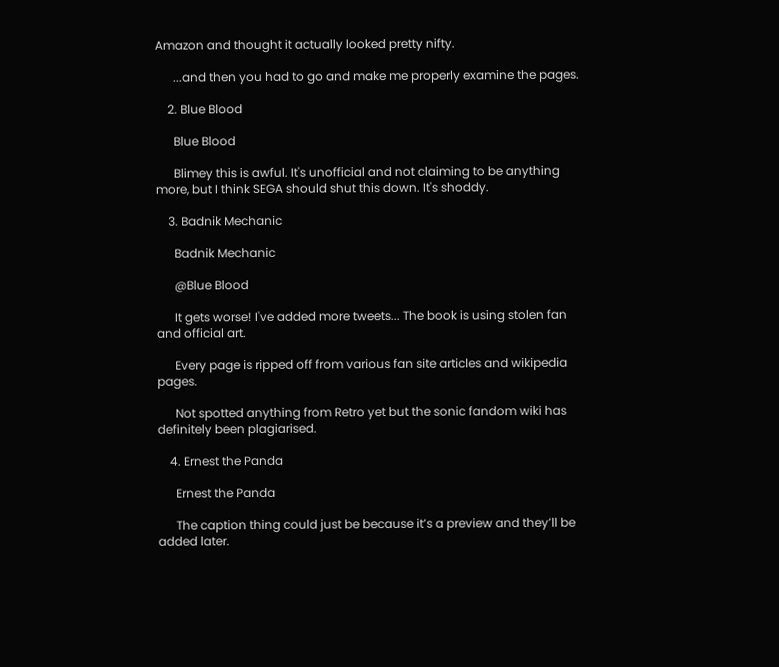Amazon and thought it actually looked pretty nifty.

      ...and then you had to go and make me properly examine the pages.

    2. Blue Blood

      Blue Blood

      Blimey this is awful. It's unofficial and not claiming to be anything more, but I think SEGA should shut this down. It's shoddy.

    3. Badnik Mechanic

      Badnik Mechanic

      @Blue Blood

      It gets worse! I've added more tweets... The book is using stolen fan and official art.

      Every page is ripped off from various fan site articles and wikipedia pages.

      Not spotted anything from Retro yet but the sonic fandom wiki has definitely been plagiarised.

    4. Ernest the Panda

      Ernest the Panda

      The caption thing could just be because it’s a preview and they’ll be added later.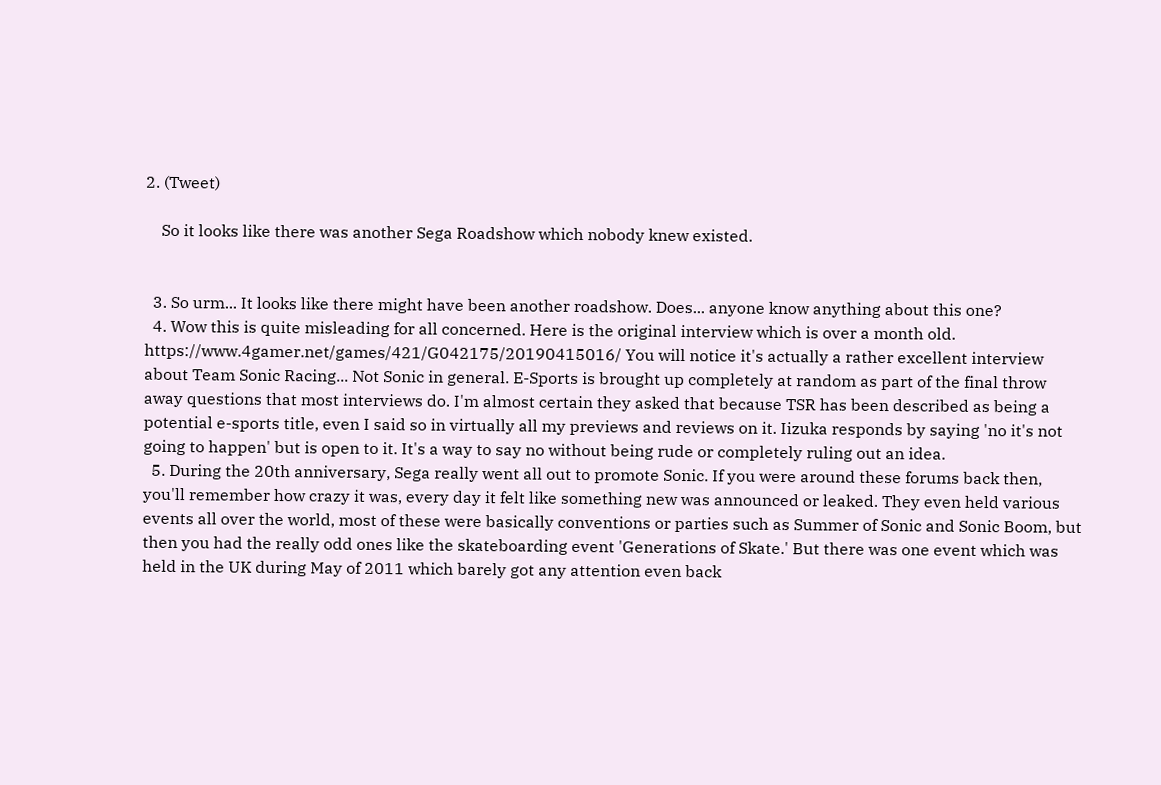2. (Tweet)

    So it looks like there was another Sega Roadshow which nobody knew existed.


  3. So urm... It looks like there might have been another roadshow. Does... anyone know anything about this one?
  4. Wow this is quite misleading for all concerned. Here is the original interview which is over a month old. https://www.4gamer.net/games/421/G042175/20190415016/ You will notice it's actually a rather excellent interview about Team Sonic Racing... Not Sonic in general. E-Sports is brought up completely at random as part of the final throw away questions that most interviews do. I'm almost certain they asked that because TSR has been described as being a potential e-sports title, even I said so in virtually all my previews and reviews on it. Iizuka responds by saying 'no it's not going to happen' but is open to it. It's a way to say no without being rude or completely ruling out an idea.
  5. During the 20th anniversary, Sega really went all out to promote Sonic. If you were around these forums back then, you'll remember how crazy it was, every day it felt like something new was announced or leaked. They even held various events all over the world, most of these were basically conventions or parties such as Summer of Sonic and Sonic Boom, but then you had the really odd ones like the skateboarding event 'Generations of Skate.' But there was one event which was held in the UK during May of 2011 which barely got any attention even back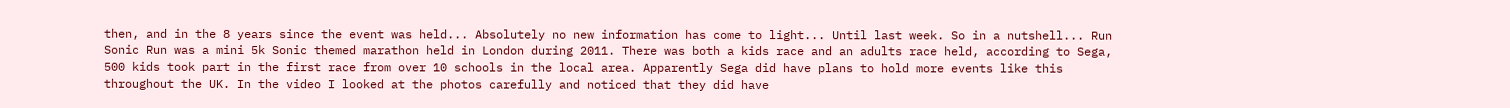then, and in the 8 years since the event was held... Absolutely no new information has come to light... Until last week. So in a nutshell... Run Sonic Run was a mini 5k Sonic themed marathon held in London during 2011. There was both a kids race and an adults race held, according to Sega, 500 kids took part in the first race from over 10 schools in the local area. Apparently Sega did have plans to hold more events like this throughout the UK. In the video I looked at the photos carefully and noticed that they did have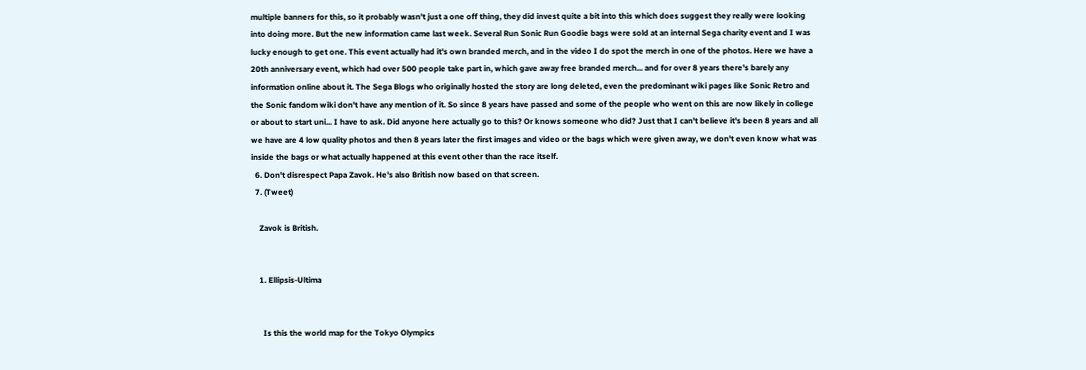multiple banners for this, so it probably wasn't just a one off thing, they did invest quite a bit into this which does suggest they really were looking into doing more. But the new information came last week. Several Run Sonic Run Goodie bags were sold at an internal Sega charity event and I was lucky enough to get one. This event actually had it's own branded merch, and in the video I do spot the merch in one of the photos. Here we have a 20th anniversary event, which had over 500 people take part in, which gave away free branded merch... and for over 8 years there's barely any information online about it. The Sega Blogs who originally hosted the story are long deleted, even the predominant wiki pages like Sonic Retro and the Sonic fandom wiki don't have any mention of it. So since 8 years have passed and some of the people who went on this are now likely in college or about to start uni... I have to ask. Did anyone here actually go to this? Or knows someone who did? Just that I can't believe it's been 8 years and all we have are 4 low quality photos and then 8 years later the first images and video or the bags which were given away, we don't even know what was inside the bags or what actually happened at this event other than the race itself.
  6. Don't disrespect Papa Zavok. He's also British now based on that screen.
  7. (Tweet)

    Zavok is British.


    1. Ellipsis-Ultima


      Is this the world map for the Tokyo Olympics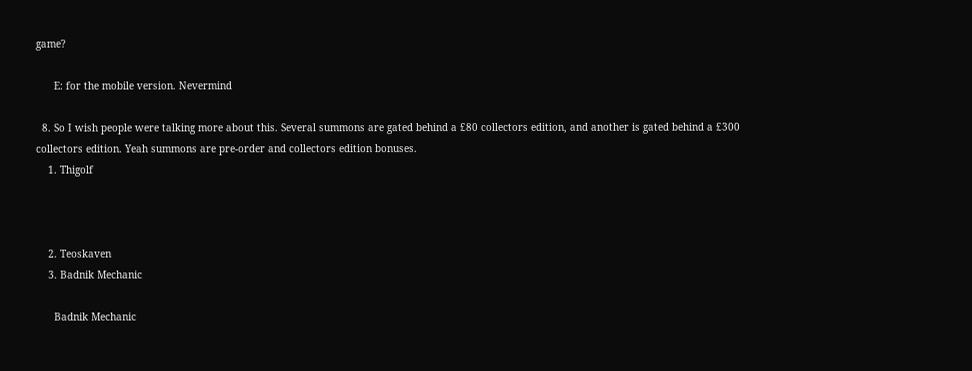game?

      E: for the mobile version. Nevermind

  8. So I wish people were talking more about this. Several summons are gated behind a £80 collectors edition, and another is gated behind a £300 collectors edition. Yeah summons are pre-order and collectors edition bonuses.
    1. Thigolf



    2. Teoskaven
    3. Badnik Mechanic

      Badnik Mechanic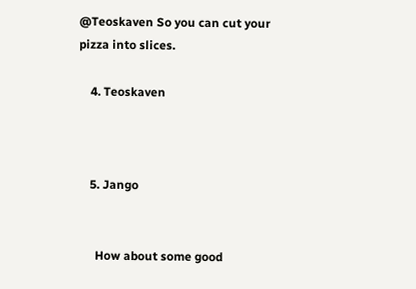@Teoskaven So you can cut your pizza into slices.

    4. Teoskaven



    5. Jango


      How about some good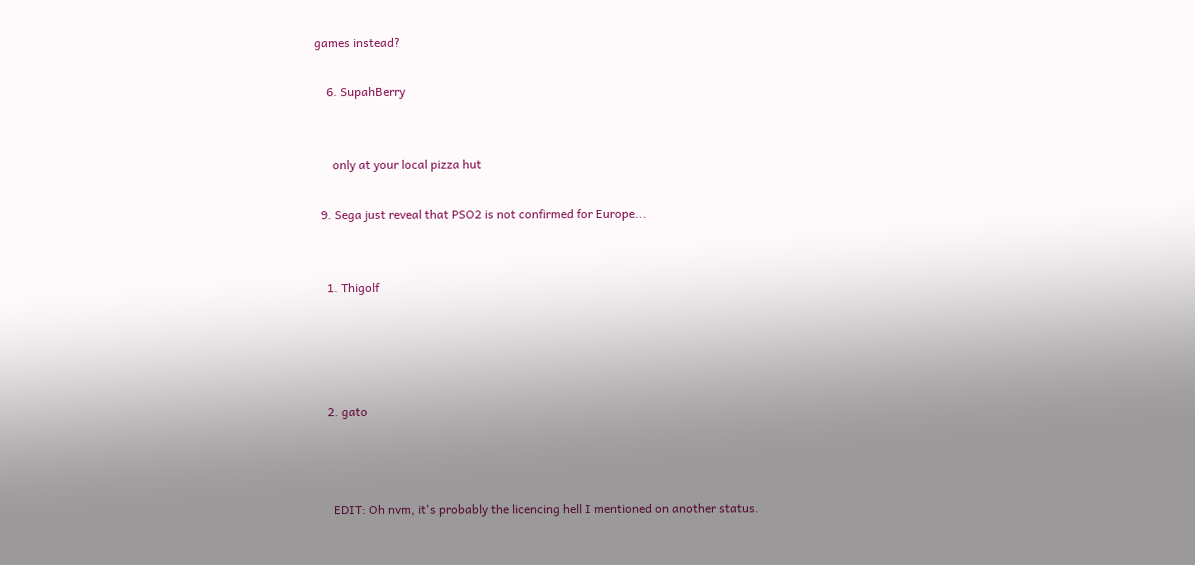games instead?

    6. SupahBerry


      only at your local pizza hut

  9. Sega just reveal that PSO2 is not confirmed for Europe...


    1. Thigolf




    2. gato



      EDIT: Oh nvm, it's probably the licencing hell I mentioned on another status.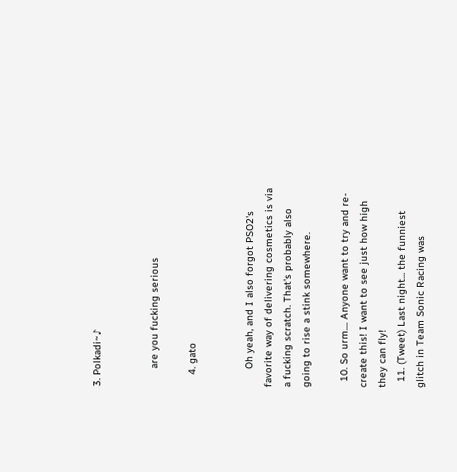3. Polkadi~♪


      are you fucking serious

    4. gato


      Oh yeah, and I also forgot PSO2's favorite way of delivering cosmetics is via a fucking scratch. That's probably also going to rise a stink somewhere.

  10. So urm.... Anyone want to try and re-create this! I want to see just how high they can fly!
  11. (Tweet) Last night... the funniest glitch in Team Sonic Racing was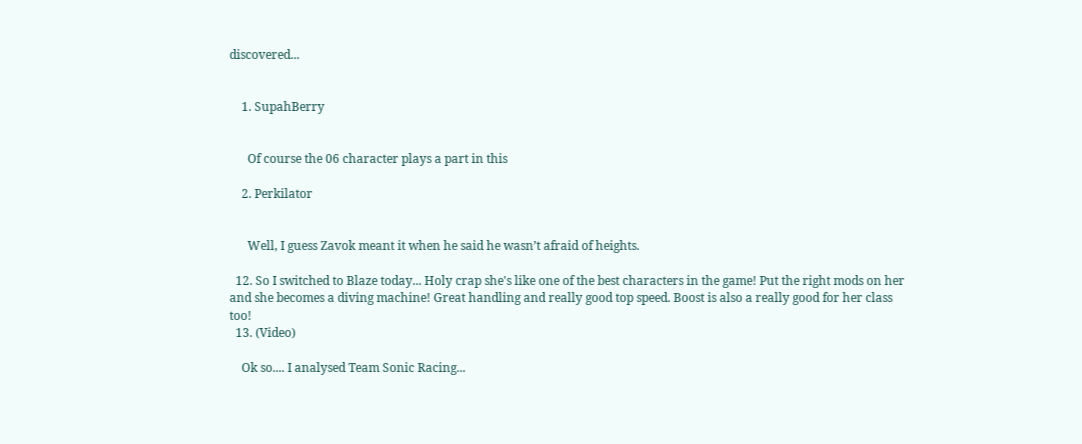discovered...


    1. SupahBerry


      Of course the 06 character plays a part in this

    2. Perkilator


      Well, I guess Zavok meant it when he said he wasn’t afraid of heights.

  12. So I switched to Blaze today... Holy crap she's like one of the best characters in the game! Put the right mods on her and she becomes a diving machine! Great handling and really good top speed. Boost is also a really good for her class too!
  13. (Video)

    Ok so.... I analysed Team Sonic Racing...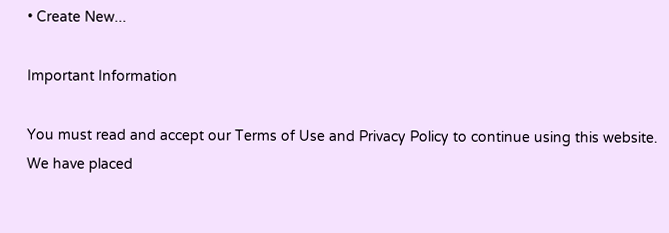• Create New...

Important Information

You must read and accept our Terms of Use and Privacy Policy to continue using this website. We have placed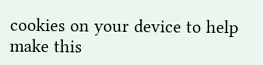cookies on your device to help make this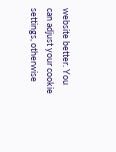website better. You can adjust your cookie settings, otherwise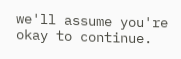we'll assume you're okay to continue.